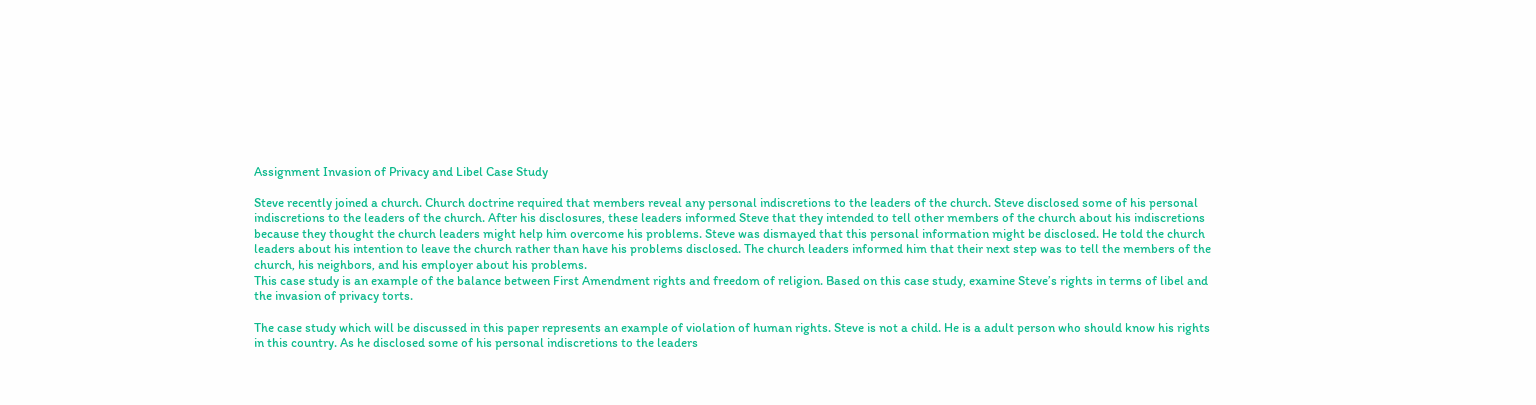Assignment Invasion of Privacy and Libel Case Study

Steve recently joined a church. Church doctrine required that members reveal any personal indiscretions to the leaders of the church. Steve disclosed some of his personal indiscretions to the leaders of the church. After his disclosures, these leaders informed Steve that they intended to tell other members of the church about his indiscretions because they thought the church leaders might help him overcome his problems. Steve was dismayed that this personal information might be disclosed. He told the church leaders about his intention to leave the church rather than have his problems disclosed. The church leaders informed him that their next step was to tell the members of the church, his neighbors, and his employer about his problems.
This case study is an example of the balance between First Amendment rights and freedom of religion. Based on this case study, examine Steve’s rights in terms of libel and the invasion of privacy torts.

The case study which will be discussed in this paper represents an example of violation of human rights. Steve is not a child. He is a adult person who should know his rights in this country. As he disclosed some of his personal indiscretions to the leaders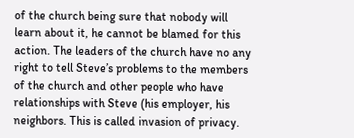of the church being sure that nobody will learn about it, he cannot be blamed for this action. The leaders of the church have no any right to tell Steve’s problems to the members of the church and other people who have relationships with Steve (his employer, his neighbors. This is called invasion of privacy.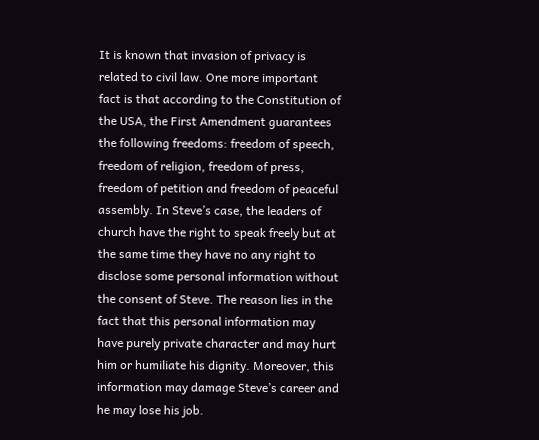It is known that invasion of privacy is related to civil law. One more important fact is that according to the Constitution of the USA, the First Amendment guarantees the following freedoms: freedom of speech, freedom of religion, freedom of press, freedom of petition and freedom of peaceful assembly. In Steve’s case, the leaders of church have the right to speak freely but at the same time they have no any right to disclose some personal information without the consent of Steve. The reason lies in the fact that this personal information may have purely private character and may hurt him or humiliate his dignity. Moreover, this information may damage Steve’s career and he may lose his job.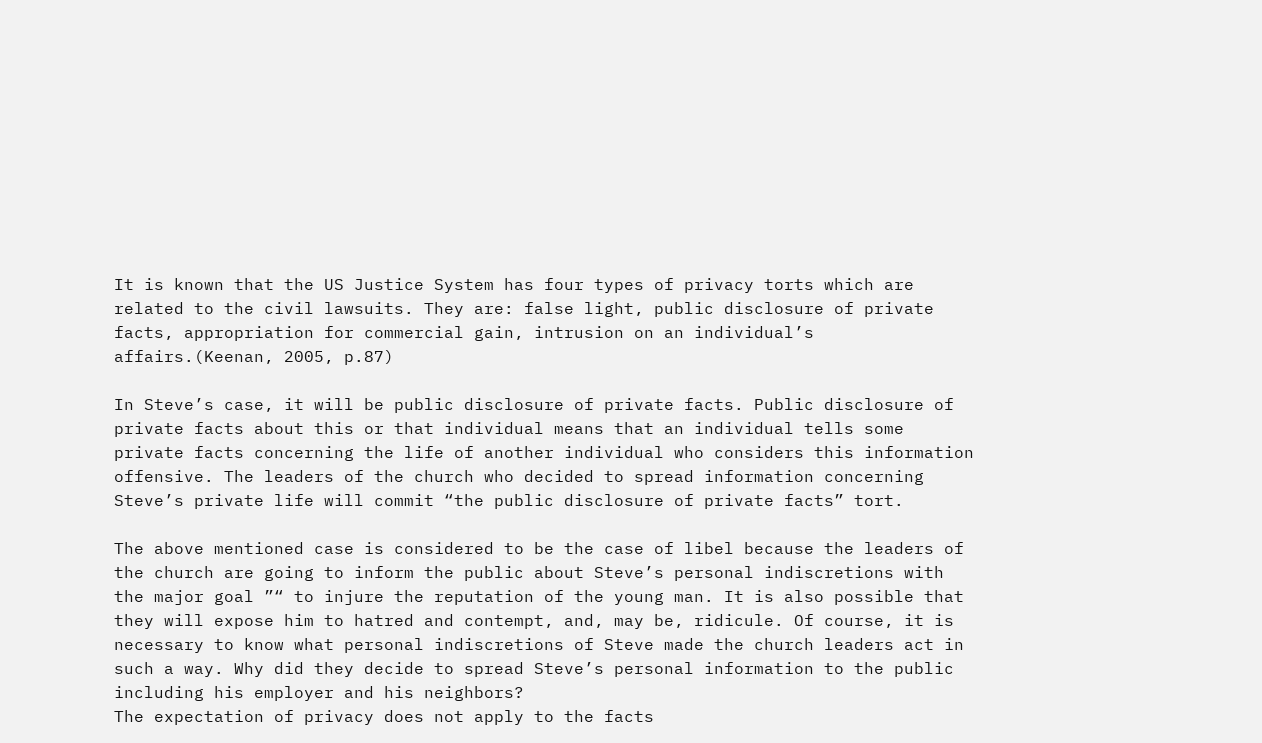It is known that the US Justice System has four types of privacy torts which are related to the civil lawsuits. They are: false light, public disclosure of private facts, appropriation for commercial gain, intrusion on an individual’s affairs.(Keenan, 2005, p.87)

In Steve’s case, it will be public disclosure of private facts. Public disclosure of private facts about this or that individual means that an individual tells some private facts concerning the life of another individual who considers this information offensive. The leaders of the church who decided to spread information concerning Steve’s private life will commit “the public disclosure of private facts” tort.

The above mentioned case is considered to be the case of libel because the leaders of the church are going to inform the public about Steve’s personal indiscretions with the major goal ”“ to injure the reputation of the young man. It is also possible that they will expose him to hatred and contempt, and, may be, ridicule. Of course, it is necessary to know what personal indiscretions of Steve made the church leaders act in such a way. Why did they decide to spread Steve’s personal information to the public including his employer and his neighbors?
The expectation of privacy does not apply to the facts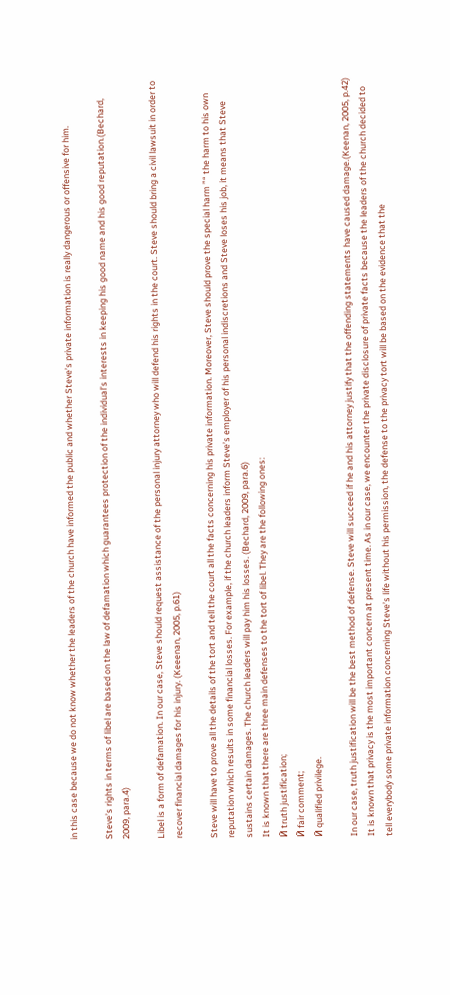in this case because we do not know whether the leaders of the church have informed the public and whether Steve’s private information is really dangerous or offensive for him.

Steve’s rights in terms of libel are based on the law of defamation which guarantees protection of the individual’s interests in keeping his good name and his good reputation.(Bechard, 2009, para.4)

Libel is a form of defamation. In our case, Steve should request assistance of the personal injury attorney who will defend his rights in the court. Steve should bring a civil lawsuit in order to recover financial damages for his injury. (Keeenan, 2005, p.61)

Steve will have to prove all the details of the tort and tell the court all the facts concerning his private information. Moreover, Steve should prove the special harm ”“ the harm to his own reputation which results in some financial losses. For example, if the church leaders inform Steve’s employer of his personal indiscretions and Steve loses his job, it means that Steve sustains certain damages. The church leaders will pay him his losses. (Bechard, 2009, para.6)
It is known that there are three main defenses to the tort of libel. They are the following ones:
Ӣ truth justification;
Ӣ fair comment;
Ӣ qualified privilege.

In our case, truth justification will be the best method of defense. Steve will succeed if he and his attorney justify that the offending statements have caused damage.(Keenan, 2005, p.42)
It is known that privacy is the most important concern at present time. As in our case, we encounter the private disclosure of private facts because the leaders of the church decided to tell everybody some private information concerning Steve’s life without his permission, the defense to the privacy tort will be based on the evidence that the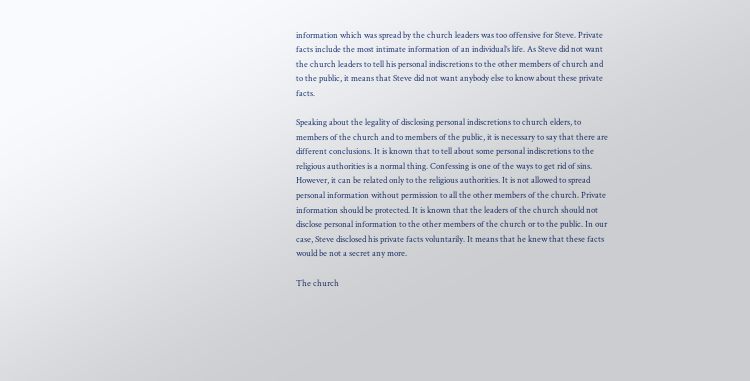information which was spread by the church leaders was too offensive for Steve. Private facts include the most intimate information of an individual’s life. As Steve did not want the church leaders to tell his personal indiscretions to the other members of church and to the public, it means that Steve did not want anybody else to know about these private facts.

Speaking about the legality of disclosing personal indiscretions to church elders, to members of the church and to members of the public, it is necessary to say that there are different conclusions. It is known that to tell about some personal indiscretions to the religious authorities is a normal thing. Confessing is one of the ways to get rid of sins. However, it can be related only to the religious authorities. It is not allowed to spread personal information without permission to all the other members of the church. Private information should be protected. It is known that the leaders of the church should not disclose personal information to the other members of the church or to the public. In our case, Steve disclosed his private facts voluntarily. It means that he knew that these facts would be not a secret any more.

The church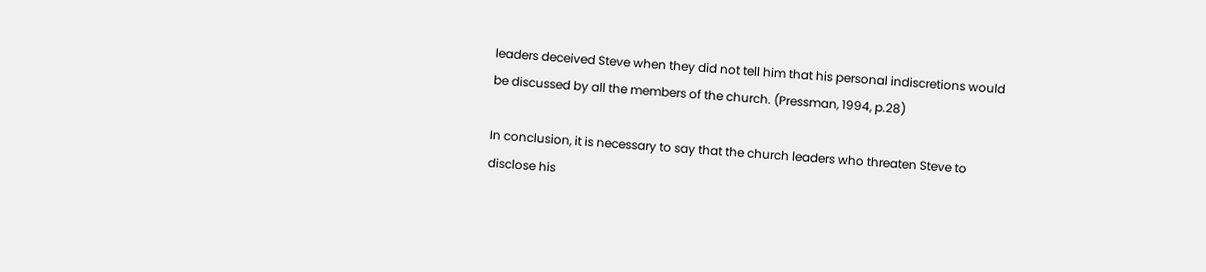leaders deceived Steve when they did not tell him that his personal indiscretions would be discussed by all the members of the church. (Pressman, 1994, p.28)

In conclusion, it is necessary to say that the church leaders who threaten Steve to disclose his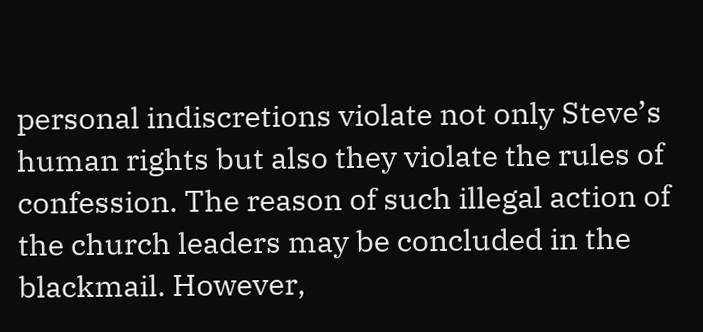personal indiscretions violate not only Steve’s human rights but also they violate the rules of confession. The reason of such illegal action of the church leaders may be concluded in the blackmail. However,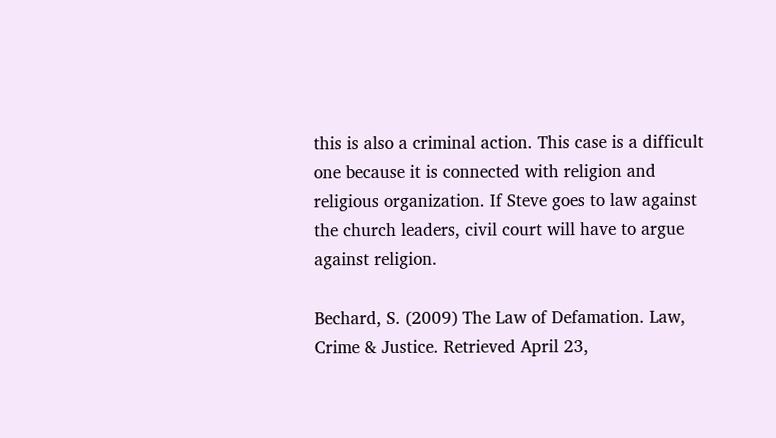this is also a criminal action. This case is a difficult one because it is connected with religion and religious organization. If Steve goes to law against the church leaders, civil court will have to argue against religion.

Bechard, S. (2009) The Law of Defamation. Law, Crime & Justice. Retrieved April 23,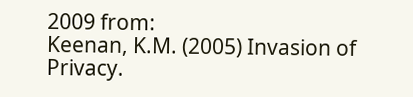2009 from:
Keenan, K.M. (2005) Invasion of Privacy.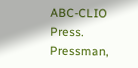ABC-CLIO Press.
Pressman,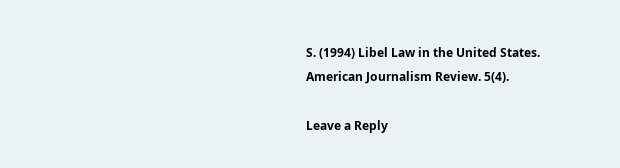S. (1994) Libel Law in the United States. American Journalism Review. 5(4).

Leave a Reply